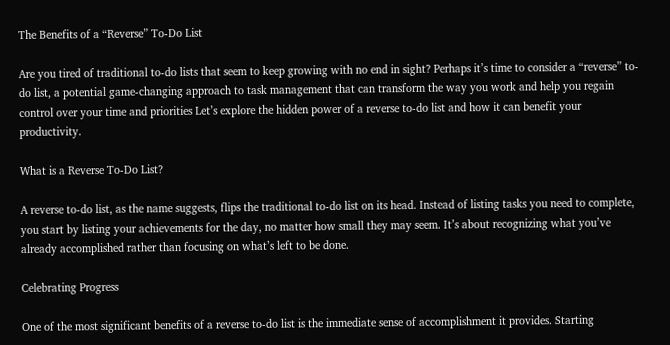The Benefits of a “Reverse” To-Do List

Are you tired of traditional to-do lists that seem to keep growing with no end in sight? Perhaps it’s time to consider a “reverse” to-do list, a potential game-changing approach to task management that can transform the way you work and help you regain control over your time and priorities Let’s explore the hidden power of a reverse to-do list and how it can benefit your productivity.

What is a Reverse To-Do List?

A reverse to-do list, as the name suggests, flips the traditional to-do list on its head. Instead of listing tasks you need to complete, you start by listing your achievements for the day, no matter how small they may seem. It’s about recognizing what you’ve already accomplished rather than focusing on what’s left to be done.

Celebrating Progress

One of the most significant benefits of a reverse to-do list is the immediate sense of accomplishment it provides. Starting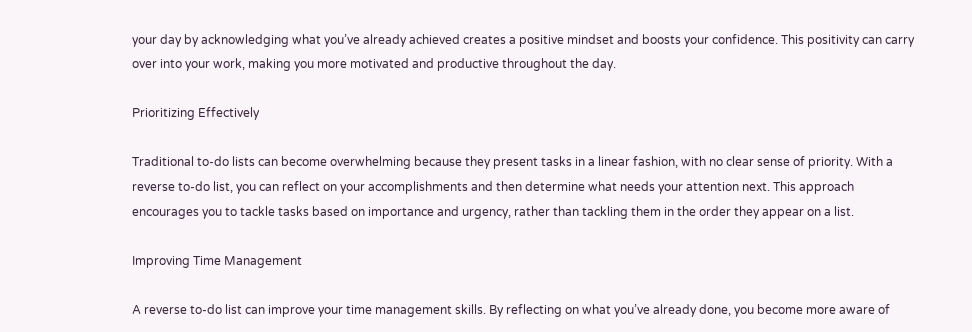your day by acknowledging what you’ve already achieved creates a positive mindset and boosts your confidence. This positivity can carry over into your work, making you more motivated and productive throughout the day.

Prioritizing Effectively

Traditional to-do lists can become overwhelming because they present tasks in a linear fashion, with no clear sense of priority. With a reverse to-do list, you can reflect on your accomplishments and then determine what needs your attention next. This approach encourages you to tackle tasks based on importance and urgency, rather than tackling them in the order they appear on a list.

Improving Time Management

A reverse to-do list can improve your time management skills. By reflecting on what you’ve already done, you become more aware of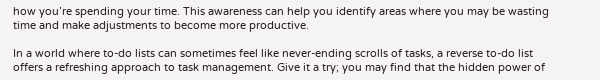how you’re spending your time. This awareness can help you identify areas where you may be wasting time and make adjustments to become more productive.

In a world where to-do lists can sometimes feel like never-ending scrolls of tasks, a reverse to-do list offers a refreshing approach to task management. Give it a try; you may find that the hidden power of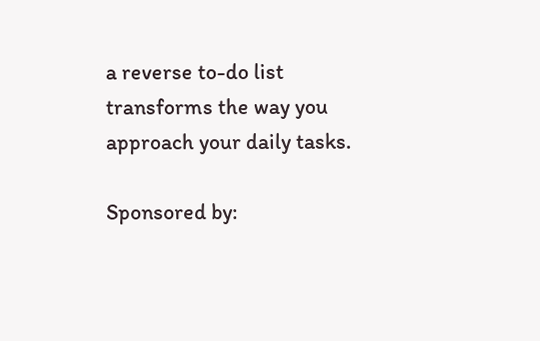a reverse to-do list transforms the way you approach your daily tasks.

Sponsored by: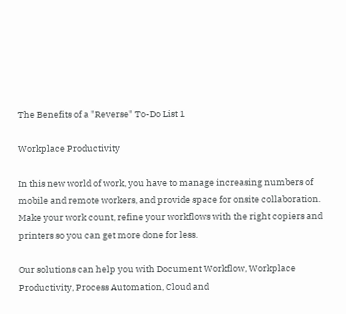The Benefits of a "Reverse" To-Do List 1

Workplace Productivity

In this new world of work, you have to manage increasing numbers of mobile and remote workers, and provide space for onsite collaboration. Make your work count, refine your workflows with the right copiers and printers so you can get more done for less.

Our solutions can help you with Document Workflow, Workplace Productivity, Process Automation, Cloud and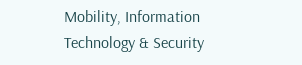Mobility, Information Technology & Security